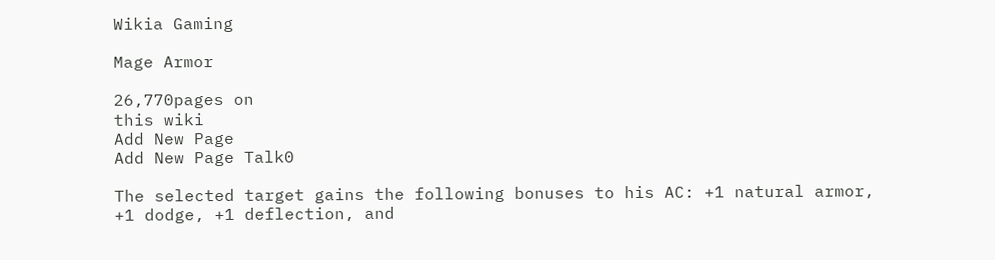Wikia Gaming

Mage Armor

26,770pages on
this wiki
Add New Page
Add New Page Talk0

The selected target gains the following bonuses to his AC: +1 natural armor, +1 dodge, +1 deflection, and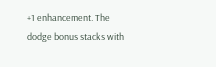+1 enhancement. The dodge bonus stacks with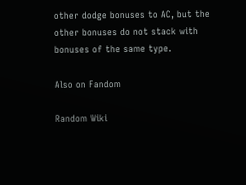other dodge bonuses to AC, but the other bonuses do not stack with bonuses of the same type.

Also on Fandom

Random Wiki